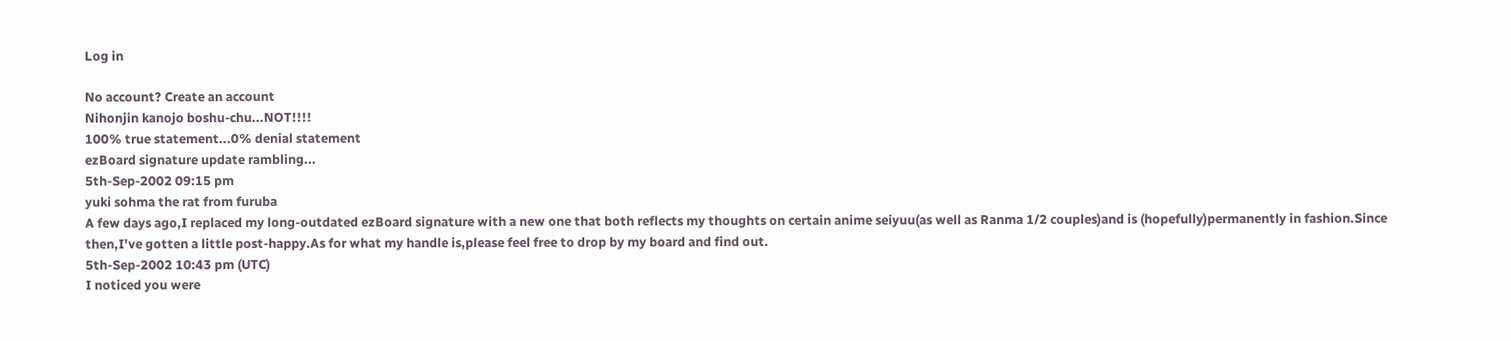Log in

No account? Create an account
Nihonjin kanojo boshu-chu...NOT!!!!
100% true statement...0% denial statement
ezBoard signature update rambling...
5th-Sep-2002 09:15 pm
yuki sohma the rat from furuba
A few days ago,I replaced my long-outdated ezBoard signature with a new one that both reflects my thoughts on certain anime seiyuu(as well as Ranma 1/2 couples)and is (hopefully)permanently in fashion.Since then,I've gotten a little post-happy.As for what my handle is,please feel free to drop by my board and find out.
5th-Sep-2002 10:43 pm (UTC)
I noticed you were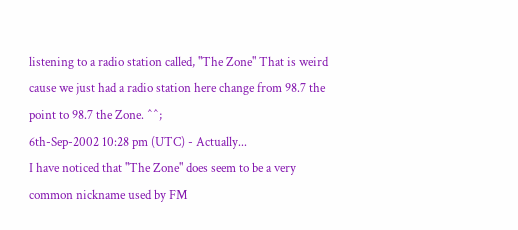listening to a radio station called, "The Zone" That is weird cause we just had a radio station here change from 98.7 the point to 98.7 the Zone. ^^;
6th-Sep-2002 10:28 pm (UTC) - Actually...
I have noticed that "The Zone" does seem to be a very common nickname used by FM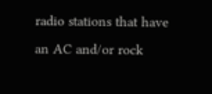radio stations that have an AC and/or rock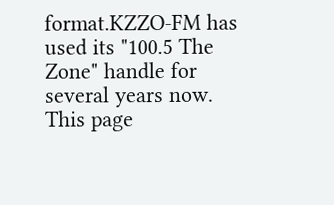format.KZZO-FM has used its "100.5 The Zone" handle for several years now.
This page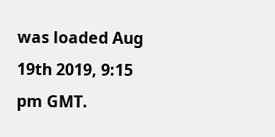was loaded Aug 19th 2019, 9:15 pm GMT.